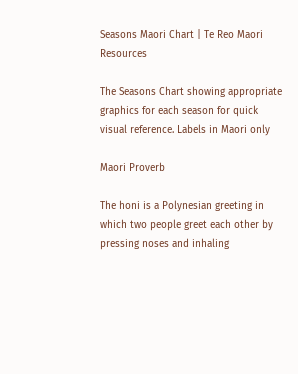Seasons Maori Chart | Te Reo Maori Resources

The Seasons Chart showing appropriate graphics for each season for quick visual reference. Labels in Maori only

Maori Proverb

The honi is a Polynesian greeting in which two people greet each other by pressing noses and inhaling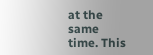at the same time. This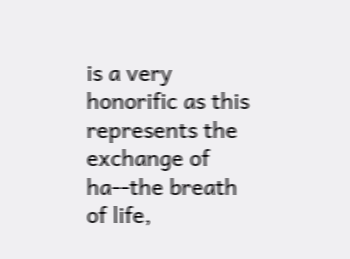is a very honorific as this represents the exchange of ha--the breath of life,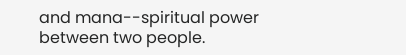and mana--spiritual power between two people.